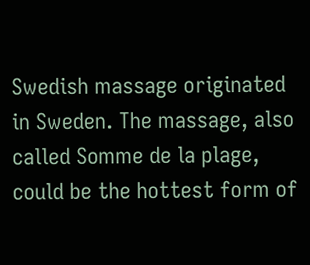Swedish massage originated in Sweden. The massage, also called Somme de la plage, could be the hottest form of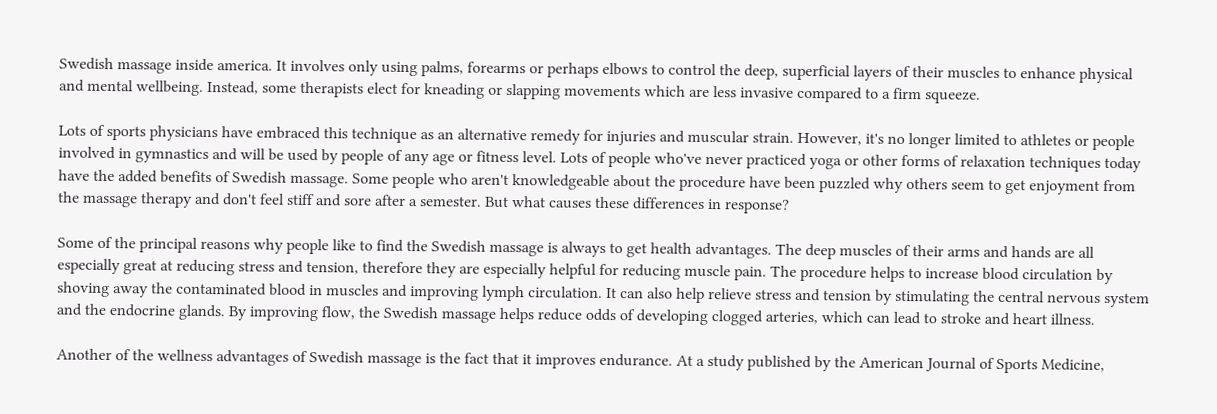Swedish massage inside america. It involves only using palms, forearms or perhaps elbows to control the deep, superficial layers of their muscles to enhance physical and mental wellbeing. Instead, some therapists elect for kneading or slapping movements which are less invasive compared to a firm squeeze.

Lots of sports physicians have embraced this technique as an alternative remedy for injuries and muscular strain. However, it's no longer limited to athletes or people involved in gymnastics and will be used by people of any age or fitness level. Lots of people who've never practiced yoga or other forms of relaxation techniques today have the added benefits of Swedish massage. Some people who aren't knowledgeable about the procedure have been puzzled why others seem to get enjoyment from the massage therapy and don't feel stiff and sore after a semester. But what causes these differences in response?

Some of the principal reasons why people like to find the Swedish massage is always to get health advantages. The deep muscles of their arms and hands are all especially great at reducing stress and tension, therefore they are especially helpful for reducing muscle pain. The procedure helps to increase blood circulation by shoving away the contaminated blood in muscles and improving lymph circulation. It can also help relieve stress and tension by stimulating the central nervous system and the endocrine glands. By improving flow, the Swedish massage helps reduce odds of developing clogged arteries, which can lead to stroke and heart illness.

Another of the wellness advantages of Swedish massage is the fact that it improves endurance. At a study published by the American Journal of Sports Medicine,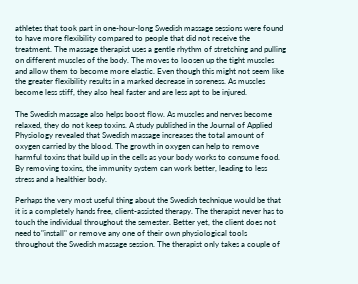athletes that took part in one-hour-long Swedish massage sessions were found to have more flexibility compared to people that did not receive the treatment. The massage therapist uses a gentle rhythm of stretching and pulling on different muscles of the body. The moves to loosen up the tight muscles and allow them to become more elastic. Even though this might not seem like the greater flexibility results in a marked decrease in soreness. As muscles become less stiff, they also heal faster and are less apt to be injured.

The Swedish massage also helps boost flow. As muscles and nerves become relaxed, they do not keep toxins. A study published in the Journal of Applied Physiology revealed that Swedish massage increases the total amount of oxygen carried by the blood. The growth in oxygen can help to remove harmful toxins that build up in the cells as your body works to consume food. By removing toxins, the immunity system can work better, leading to less stress and a healthier body.

Perhaps the very most useful thing about the Swedish technique would be that it is a completely hands free, client-assisted therapy. The therapist never has to touch the individual throughout the semester. Better yet, the client does not need to"install" or remove any one of their own physiological tools throughout the Swedish massage session. The therapist only takes a couple of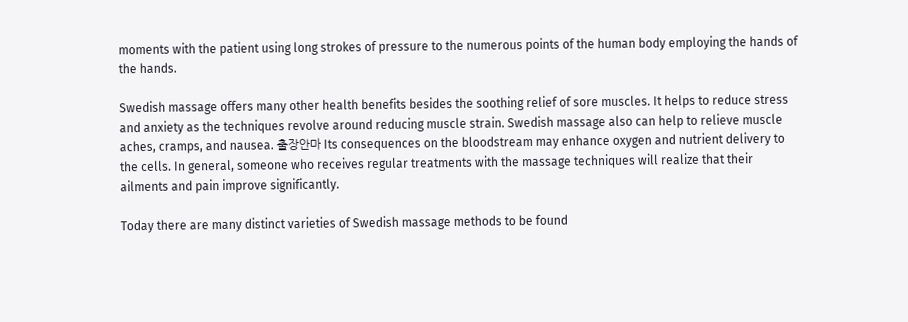moments with the patient using long strokes of pressure to the numerous points of the human body employing the hands of the hands.

Swedish massage offers many other health benefits besides the soothing relief of sore muscles. It helps to reduce stress and anxiety as the techniques revolve around reducing muscle strain. Swedish massage also can help to relieve muscle aches, cramps, and nausea. 출장안마 Its consequences on the bloodstream may enhance oxygen and nutrient delivery to the cells. In general, someone who receives regular treatments with the massage techniques will realize that their ailments and pain improve significantly.

Today there are many distinct varieties of Swedish massage methods to be found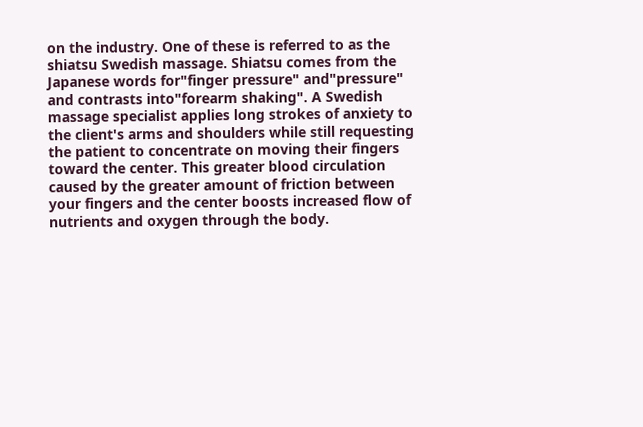on the industry. One of these is referred to as the shiatsu Swedish massage. Shiatsu comes from the Japanese words for"finger pressure" and"pressure" and contrasts into"forearm shaking". A Swedish massage specialist applies long strokes of anxiety to the client's arms and shoulders while still requesting the patient to concentrate on moving their fingers toward the center. This greater blood circulation caused by the greater amount of friction between your fingers and the center boosts increased flow of nutrients and oxygen through the body.